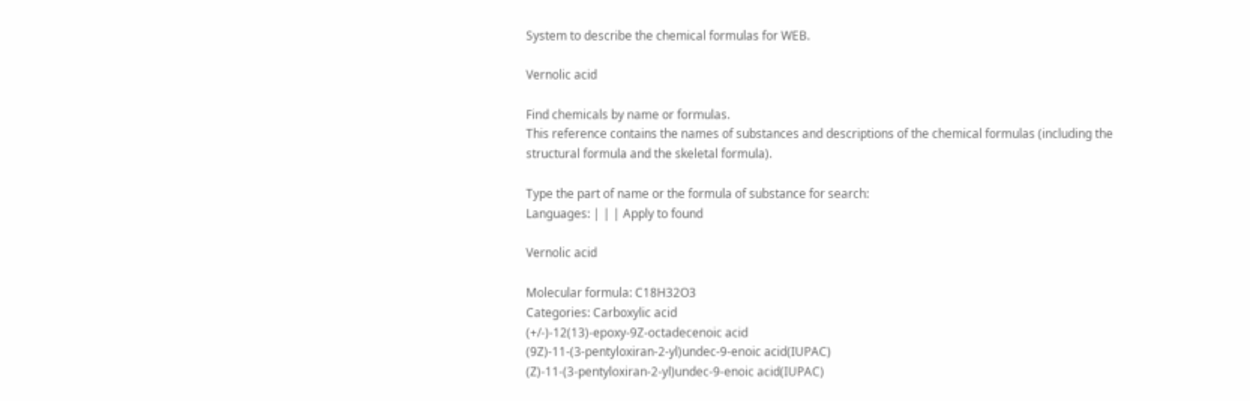System to describe the chemical formulas for WEB.

Vernolic acid

Find chemicals by name or formulas.
This reference contains the names of substances and descriptions of the chemical formulas (including the structural formula and the skeletal formula).

Type the part of name or the formula of substance for search:
Languages: | | | Apply to found

Vernolic acid

Molecular formula: C18H32O3
Categories: Carboxylic acid
(+/-)-12(13)-epoxy-9Z-octadecenoic acid
(9Z)-11-(3-pentyloxiran-2-yl)undec-9-enoic acid(IUPAC)
(Z)-11-(3-pentyloxiran-2-yl)undec-9-enoic acid(IUPAC)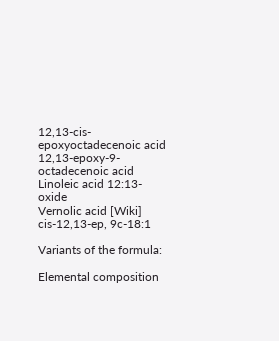12,13-cis-epoxyoctadecenoic acid
12,13-epoxy-9-octadecenoic acid
Linoleic acid 12:13-oxide
Vernolic acid [Wiki]
cis-12,13-ep, 9c-18:1

Variants of the formula:

Elemental composition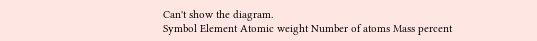Can't show the diagram.
Symbol Element Atomic weight Number of atoms Mass percent